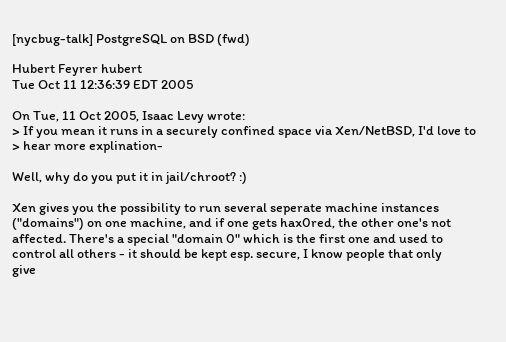[nycbug-talk] PostgreSQL on BSD (fwd)

Hubert Feyrer hubert
Tue Oct 11 12:36:39 EDT 2005

On Tue, 11 Oct 2005, Isaac Levy wrote:
> If you mean it runs in a securely confined space via Xen/NetBSD, I'd love to
> hear more explination-

Well, why do you put it in jail/chroot? :)

Xen gives you the possibility to run several seperate machine instances
("domains") on one machine, and if one gets hax0red, the other one's not
affected. There's a special "domain 0" which is the first one and used to
control all others - it should be kept esp. secure, I know people that only
give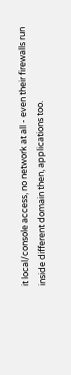it local/console access, no network at all - even their firewalls run
inside different domain then, applications too.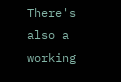There's also a working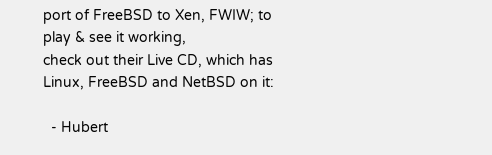port of FreeBSD to Xen, FWIW; to play & see it working,
check out their Live CD, which has Linux, FreeBSD and NetBSD on it:

  - Hubert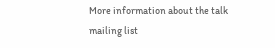More information about the talk mailing list